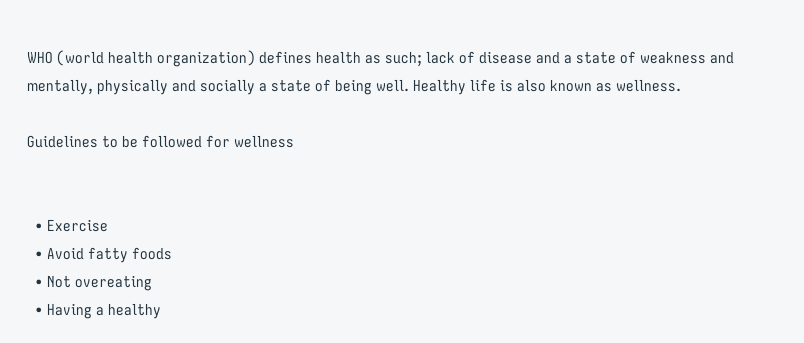WHO (world health organization) defines health as such; lack of disease and a state of weakness and mentally, physically and socially a state of being well. Healthy life is also known as wellness.

Guidelines to be followed for wellness


  • Exercise
  • Avoid fatty foods
  • Not overeating
  • Having a healthy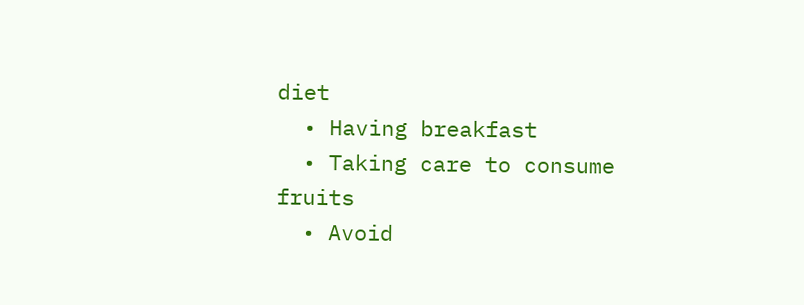diet
  • Having breakfast
  • Taking care to consume fruits
  • Avoid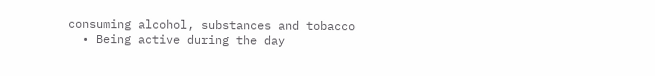consuming alcohol, substances and tobacco
  • Being active during the day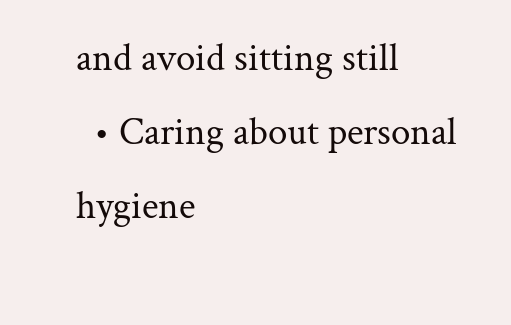and avoid sitting still
  • Caring about personal hygiene